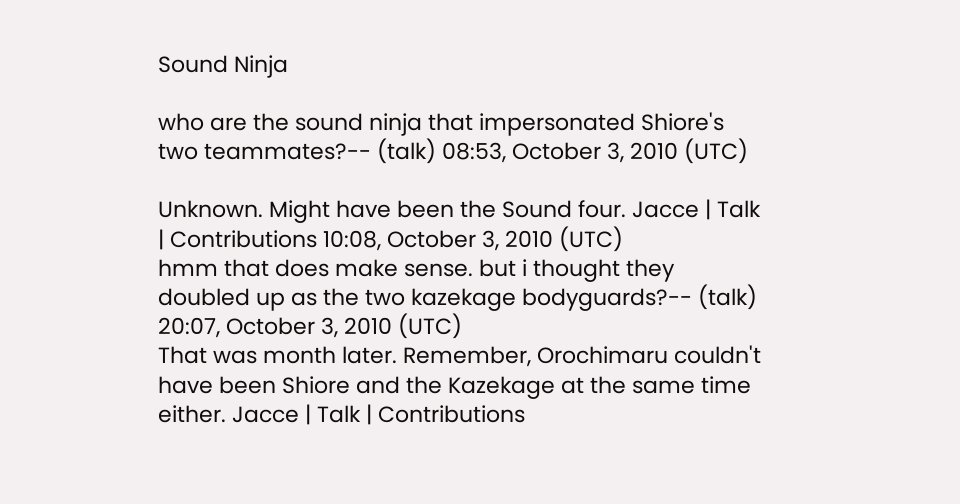Sound Ninja

who are the sound ninja that impersonated Shiore's two teammates?-- (talk) 08:53, October 3, 2010 (UTC)

Unknown. Might have been the Sound four. Jacce | Talk | Contributions 10:08, October 3, 2010 (UTC)
hmm that does make sense. but i thought they doubled up as the two kazekage bodyguards?-- (talk) 20:07, October 3, 2010 (UTC)
That was month later. Remember, Orochimaru couldn't have been Shiore and the Kazekage at the same time either. Jacce | Talk | Contributions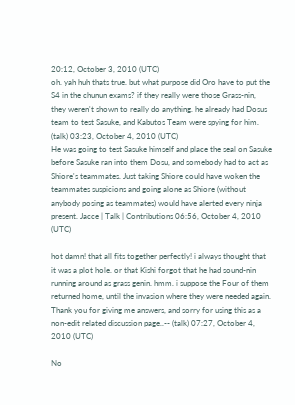20:12, October 3, 2010 (UTC)
oh. yah huh thats true. but what purpose did Oro have to put the S4 in the chunun exams? if they really were those Grass-nin, they weren't shown to really do anything. he already had Dosus team to test Sasuke, and Kabutos Team were spying for him. (talk) 03:23, October 4, 2010 (UTC)
He was going to test Sasuke himself and place the seal on Sasuke before Sasuke ran into them Dosu, and somebody had to act as Shiore's teammates. Just taking Shiore could have woken the teammates suspicions and going alone as Shiore (without anybody posing as teammates) would have alerted every ninja present. Jacce | Talk | Contributions 06:56, October 4, 2010 (UTC)

hot damn! that all fits together perfectly! i always thought that it was a plot hole. or that Kishi forgot that he had sound-nin running around as grass genin. hmm. i suppose the Four of them returned home, until the invasion where they were needed again. Thank you for giving me answers, and sorry for using this as a non-edit related discussion page..-- (talk) 07:27, October 4, 2010 (UTC)

No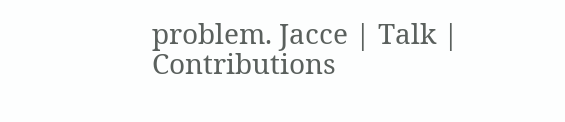problem. Jacce | Talk | Contributions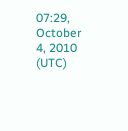07:29, October 4, 2010 (UTC)